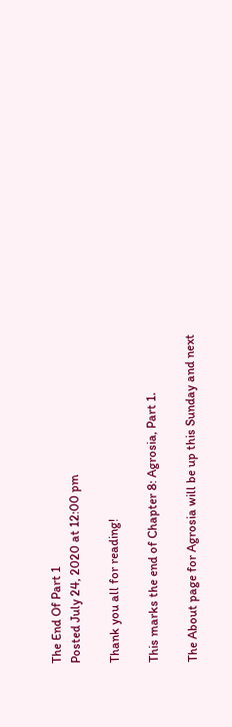The End Of Part 1
Posted July 24, 2020 at 12:00 pm

Thank you all for reading!

This marks the end of Chapter 8: Agrosia, Part 1.

The About page for Agrosia will be up this Sunday and next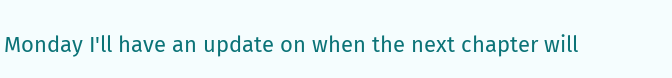Monday I'll have an update on when the next chapter will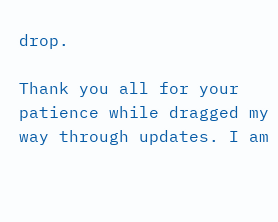drop.

Thank you all for your patience while dragged my way through updates. I am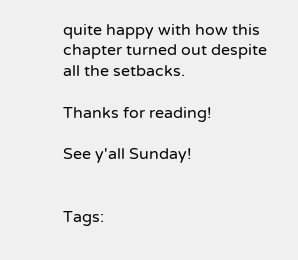quite happy with how this chapter turned out despite all the setbacks.

Thanks for reading!

See y'all Sunday!


Tags: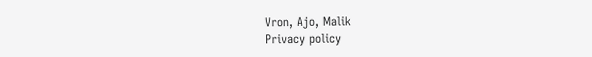Vron, Ajo, Malik
Privacy policy